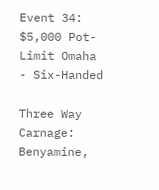Event 34: $5,000 Pot-Limit Omaha - Six-Handed

Three Way Carnage: Benyamine,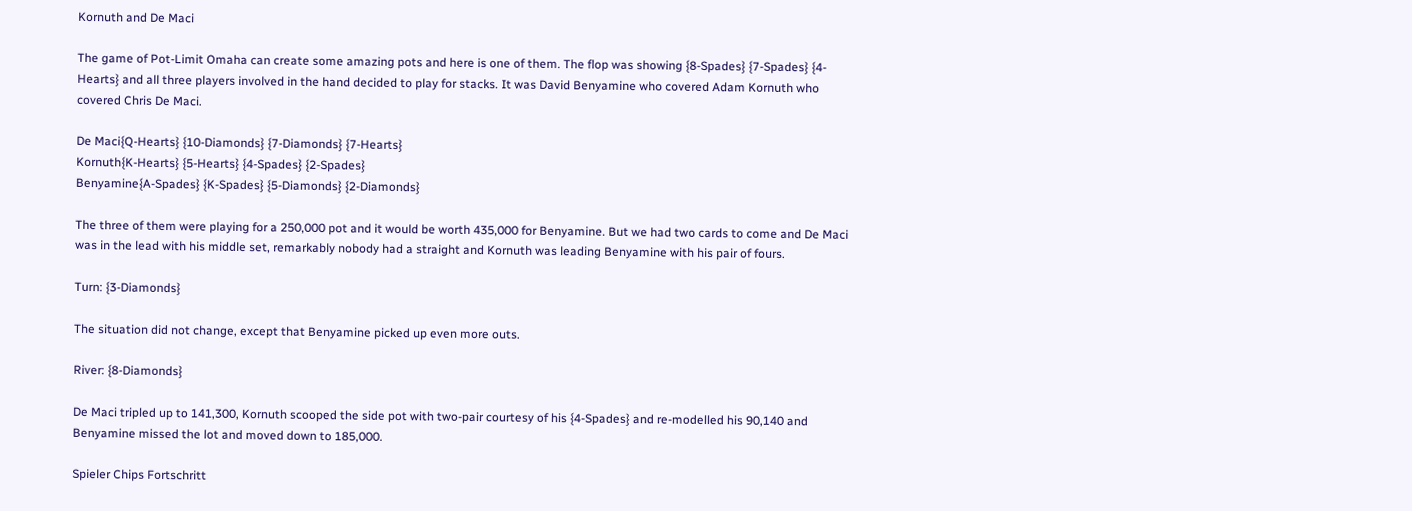Kornuth and De Maci

The game of Pot-Limit Omaha can create some amazing pots and here is one of them. The flop was showing {8-Spades} {7-Spades} {4-Hearts} and all three players involved in the hand decided to play for stacks. It was David Benyamine who covered Adam Kornuth who covered Chris De Maci.

De Maci{Q-Hearts} {10-Diamonds} {7-Diamonds} {7-Hearts}
Kornuth{K-Hearts} {5-Hearts} {4-Spades} {2-Spades}
Benyamine{A-Spades} {K-Spades} {5-Diamonds} {2-Diamonds}

The three of them were playing for a 250,000 pot and it would be worth 435,000 for Benyamine. But we had two cards to come and De Maci was in the lead with his middle set, remarkably nobody had a straight and Kornuth was leading Benyamine with his pair of fours.

Turn: {3-Diamonds}

The situation did not change, except that Benyamine picked up even more outs.

River: {8-Diamonds}

De Maci tripled up to 141,300, Kornuth scooped the side pot with two-pair courtesy of his {4-Spades} and re-modelled his 90,140 and Benyamine missed the lot and moved down to 185,000.

Spieler Chips Fortschritt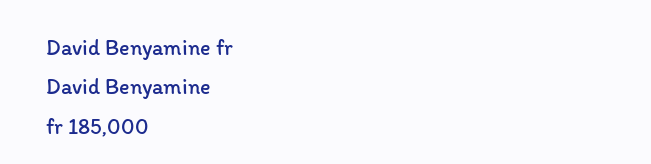David Benyamine fr
David Benyamine
fr 185,000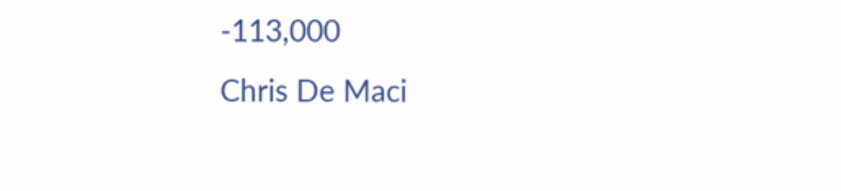-113,000
Chris De Maci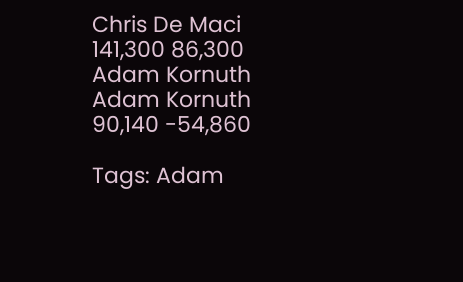Chris De Maci
141,300 86,300
Adam Kornuth
Adam Kornuth
90,140 -54,860

Tags: Adam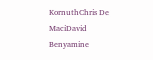KornuthChris De MaciDavid Benyamine